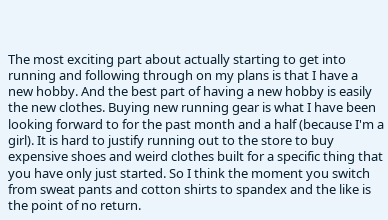The most exciting part about actually starting to get into running and following through on my plans is that I have a new hobby. And the best part of having a new hobby is easily the new clothes. Buying new running gear is what I have been looking forward to for the past month and a half (because I'm a girl). It is hard to justify running out to the store to buy expensive shoes and weird clothes built for a specific thing that you have only just started. So I think the moment you switch from sweat pants and cotton shirts to spandex and the like is the point of no return.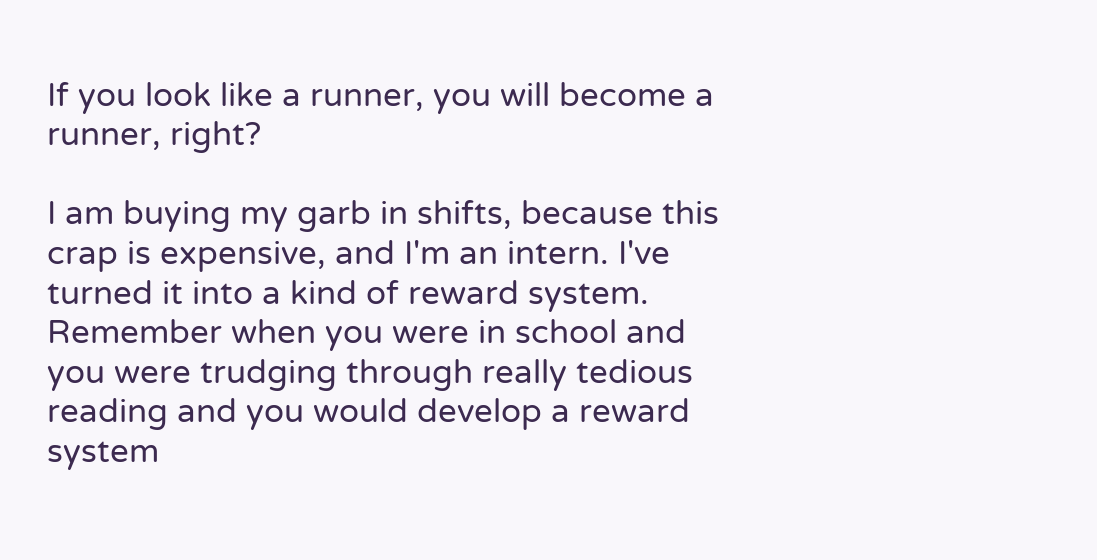If you look like a runner, you will become a runner, right?

I am buying my garb in shifts, because this crap is expensive, and I'm an intern. I've turned it into a kind of reward system. Remember when you were in school and you were trudging through really tedious reading and you would develop a reward system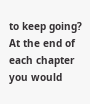to keep going? At the end of each chapter you would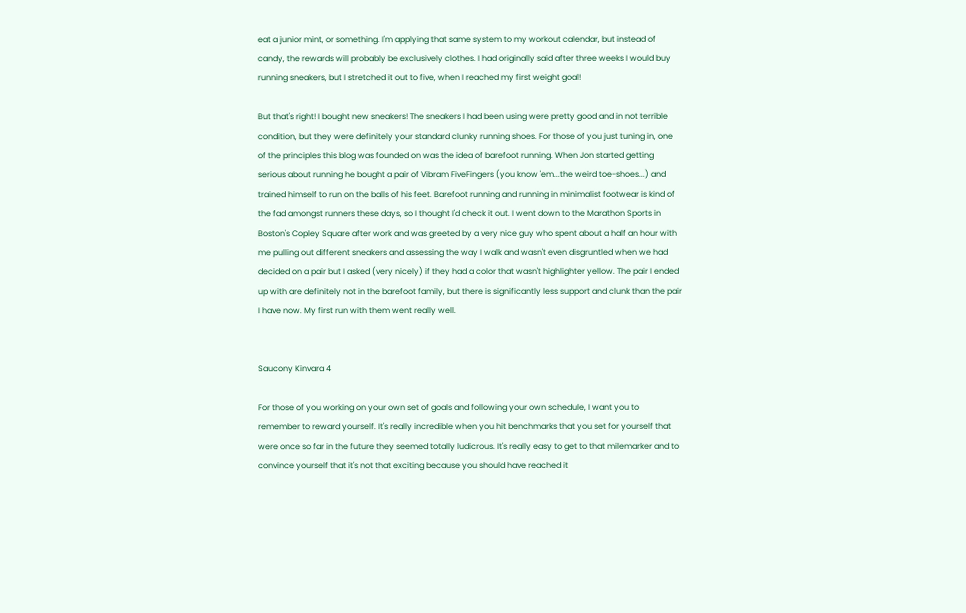eat a junior mint, or something. I'm applying that same system to my workout calendar, but instead of candy, the rewards will probably be exclusively clothes. I had originally said after three weeks I would buy running sneakers, but I stretched it out to five, when I reached my first weight goal!

But that's right! I bought new sneakers! The sneakers I had been using were pretty good and in not terrible condition, but they were definitely your standard clunky running shoes. For those of you just tuning in, one of the principles this blog was founded on was the idea of barefoot running. When Jon started getting serious about running he bought a pair of Vibram FiveFingers (you know 'em...the weird toe-shoes...) and trained himself to run on the balls of his feet. Barefoot running and running in minimalist footwear is kind of the fad amongst runners these days, so I thought I'd check it out. I went down to the Marathon Sports in Boston's Copley Square after work and was greeted by a very nice guy who spent about a half an hour with me pulling out different sneakers and assessing the way I walk and wasn't even disgruntled when we had decided on a pair but I asked (very nicely) if they had a color that wasn't highlighter yellow. The pair I ended up with are definitely not in the barefoot family, but there is significantly less support and clunk than the pair I have now. My first run with them went really well.


Saucony Kinvara 4

For those of you working on your own set of goals and following your own schedule, I want you to remember to reward yourself. It's really incredible when you hit benchmarks that you set for yourself that were once so far in the future they seemed totally ludicrous. It's really easy to get to that milemarker and to convince yourself that it's not that exciting because you should have reached it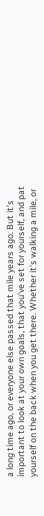a long time ago, or everyone else passed that mile years ago. But it's important to look at your own goals, that you've set for yourself, and pat yourself on the back when you get there. Whether it's walking a mile, or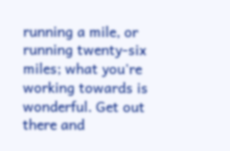running a mile, or running twenty-six miles; what you're working towards is wonderful. Get out there and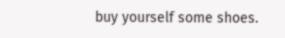buy yourself some shoes.